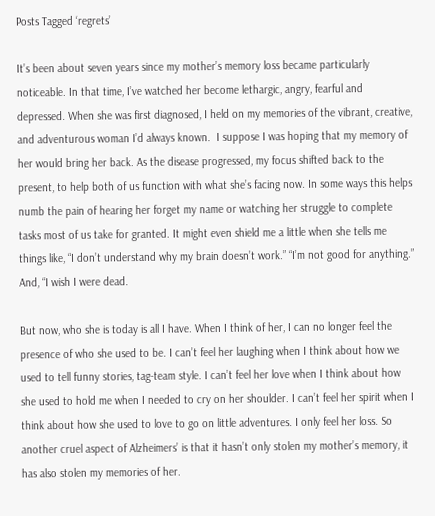Posts Tagged ‘regrets’

It’s been about seven years since my mother’s memory loss became particularly noticeable. In that time, I’ve watched her become lethargic, angry, fearful and depressed. When she was first diagnosed, I held on my memories of the vibrant, creative, and adventurous woman I’d always known.  I suppose I was hoping that my memory of her would bring her back. As the disease progressed, my focus shifted back to the present, to help both of us function with what she’s facing now. In some ways this helps numb the pain of hearing her forget my name or watching her struggle to complete tasks most of us take for granted. It might even shield me a little when she tells me things like, “I don’t understand why my brain doesn’t work.” “I’m not good for anything.” And, “I wish I were dead.

But now, who she is today is all I have. When I think of her, I can no longer feel the presence of who she used to be. I can’t feel her laughing when I think about how we used to tell funny stories, tag-team style. I can’t feel her love when I think about how she used to hold me when I needed to cry on her shoulder. I can’t feel her spirit when I think about how she used to love to go on little adventures. I only feel her loss. So another cruel aspect of Alzheimers’ is that it hasn’t only stolen my mother’s memory, it has also stolen my memories of her.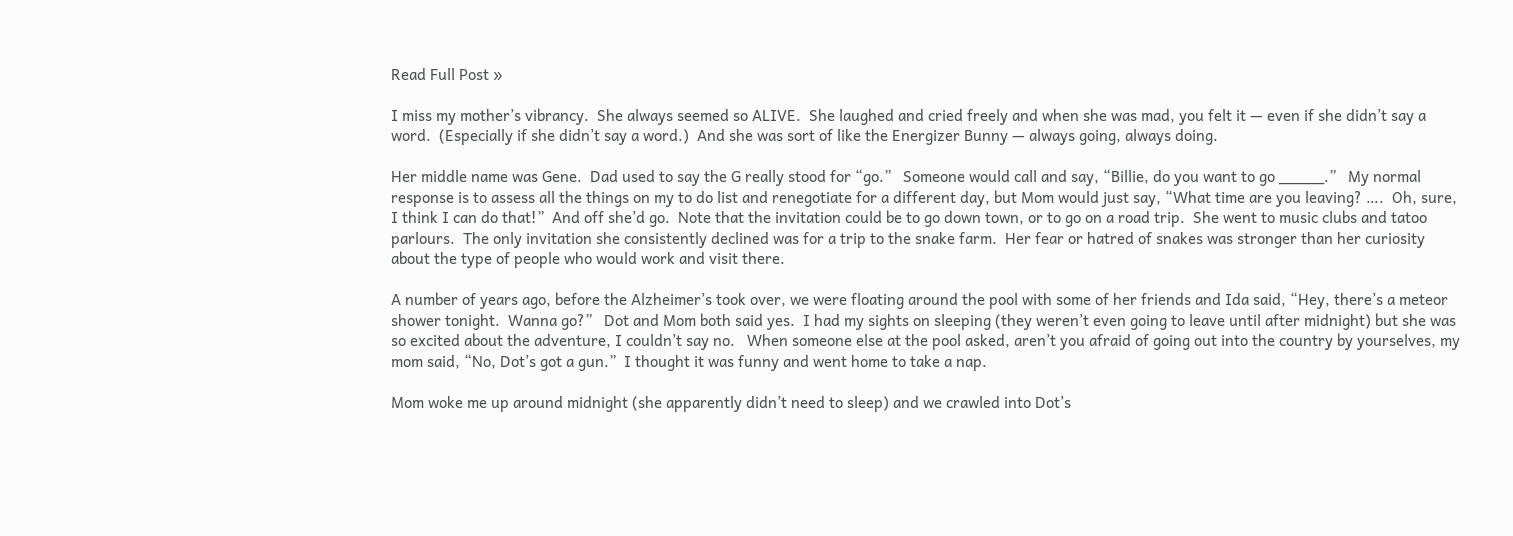Read Full Post »

I miss my mother’s vibrancy.  She always seemed so ALIVE.  She laughed and cried freely and when she was mad, you felt it — even if she didn’t say a word.  (Especially if she didn’t say a word.)  And she was sort of like the Energizer Bunny — always going, always doing.

Her middle name was Gene.  Dad used to say the G really stood for “go.”   Someone would call and say, “Billie, do you want to go _____.”   My normal response is to assess all the things on my to do list and renegotiate for a different day, but Mom would just say, “What time are you leaving? ….  Oh, sure, I think I can do that!”  And off she’d go.  Note that the invitation could be to go down town, or to go on a road trip.  She went to music clubs and tatoo parlours.  The only invitation she consistently declined was for a trip to the snake farm.  Her fear or hatred of snakes was stronger than her curiosity about the type of people who would work and visit there.

A number of years ago, before the Alzheimer’s took over, we were floating around the pool with some of her friends and Ida said, “Hey, there’s a meteor shower tonight.  Wanna go?”   Dot and Mom both said yes.  I had my sights on sleeping (they weren’t even going to leave until after midnight) but she was so excited about the adventure, I couldn’t say no.   When someone else at the pool asked, aren’t you afraid of going out into the country by yourselves, my mom said, “No, Dot’s got a gun.”  I thought it was funny and went home to take a nap.

Mom woke me up around midnight (she apparently didn’t need to sleep) and we crawled into Dot’s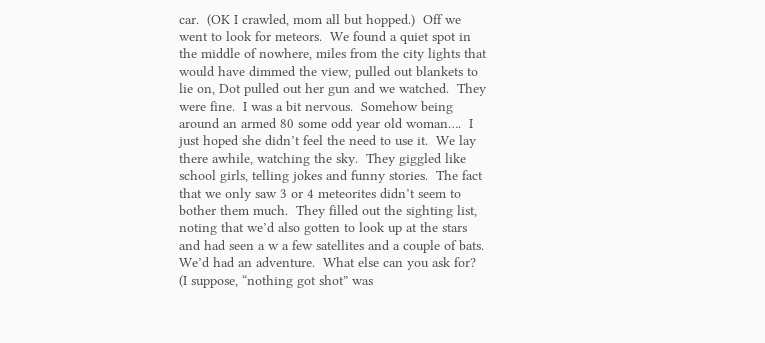car.  (OK I crawled, mom all but hopped.)  Off we went to look for meteors.  We found a quiet spot in the middle of nowhere, miles from the city lights that would have dimmed the view, pulled out blankets to lie on, Dot pulled out her gun and we watched.  They were fine.  I was a bit nervous.  Somehow being around an armed 80 some odd year old woman….  I just hoped she didn’t feel the need to use it.  We lay there awhile, watching the sky.  They giggled like school girls, telling jokes and funny stories.  The fact that we only saw 3 or 4 meteorites didn’t seem to bother them much.  They filled out the sighting list, noting that we’d also gotten to look up at the stars and had seen a w a few satellites and a couple of bats.  We’d had an adventure.  What else can you ask for?  (I suppose, “nothing got shot” was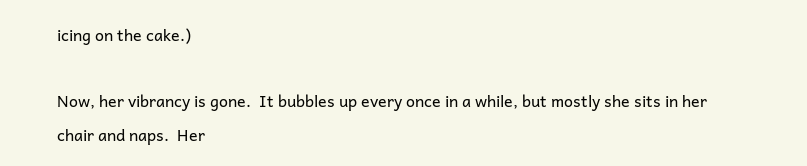icing on the cake.)

Now, her vibrancy is gone.  It bubbles up every once in a while, but mostly she sits in her chair and naps.  Her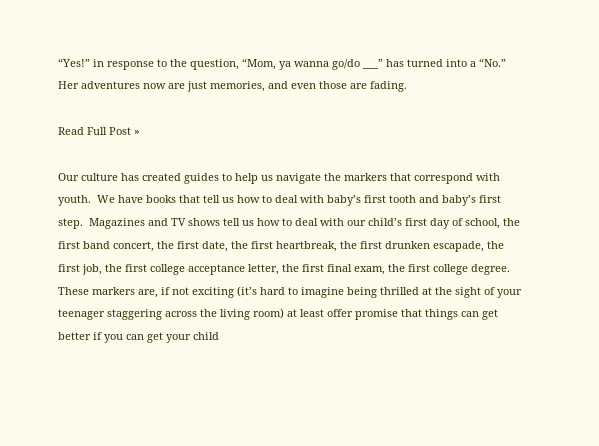“Yes!” in response to the question, “Mom, ya wanna go/do ___” has turned into a “No.”  Her adventures now are just memories, and even those are fading.

Read Full Post »

Our culture has created guides to help us navigate the markers that correspond with youth.  We have books that tell us how to deal with baby’s first tooth and baby’s first step.  Magazines and TV shows tell us how to deal with our child’s first day of school, the first band concert, the first date, the first heartbreak, the first drunken escapade, the first job, the first college acceptance letter, the first final exam, the first college degree.  These markers are, if not exciting (it’s hard to imagine being thrilled at the sight of your teenager staggering across the living room) at least offer promise that things can get better if you can get your child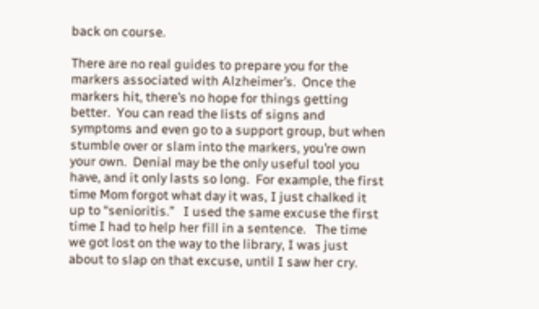back on course.

There are no real guides to prepare you for the markers associated with Alzheimer’s.  Once the markers hit, there’s no hope for things getting better.  You can read the lists of signs and symptoms and even go to a support group, but when stumble over or slam into the markers, you’re own your own.  Denial may be the only useful tool you have, and it only lasts so long.  For example, the first time Mom forgot what day it was, I just chalked it up to “senioritis.”   I used the same excuse the first time I had to help her fill in a sentence.   The time we got lost on the way to the library, I was just about to slap on that excuse, until I saw her cry.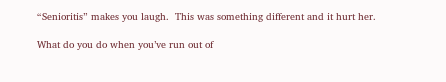“Senioritis” makes you laugh.  This was something different and it hurt her.

What do you do when you’ve run out of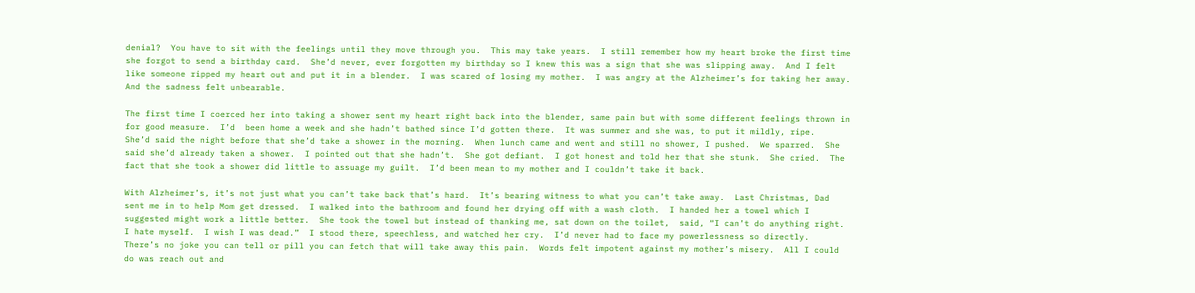denial?  You have to sit with the feelings until they move through you.  This may take years.  I still remember how my heart broke the first time she forgot to send a birthday card.  She’d never, ever forgotten my birthday so I knew this was a sign that she was slipping away.  And I felt like someone ripped my heart out and put it in a blender.  I was scared of losing my mother.  I was angry at the Alzheimer’s for taking her away.  And the sadness felt unbearable.

The first time I coerced her into taking a shower sent my heart right back into the blender, same pain but with some different feelings thrown in for good measure.  I’d  been home a week and she hadn’t bathed since I’d gotten there.  It was summer and she was, to put it mildly, ripe.   She’d said the night before that she’d take a shower in the morning.  When lunch came and went and still no shower, I pushed.  We sparred.  She said she’d already taken a shower.  I pointed out that she hadn’t.  She got defiant.  I got honest and told her that she stunk.  She cried.  The fact that she took a shower did little to assuage my guilt.  I’d been mean to my mother and I couldn’t take it back.

With Alzheimer’s, it’s not just what you can’t take back that’s hard.  It’s bearing witness to what you can’t take away.  Last Christmas, Dad sent me in to help Mom get dressed.  I walked into the bathroom and found her drying off with a wash cloth.  I handed her a towel which I suggested might work a little better.  She took the towel but instead of thanking me, sat down on the toilet,  said, “I can’t do anything right.  I hate myself.  I wish I was dead.”  I stood there, speechless, and watched her cry.  I’d never had to face my powerlessness so directly.  There’s no joke you can tell or pill you can fetch that will take away this pain.  Words felt impotent against my mother’s misery.  All I could do was reach out and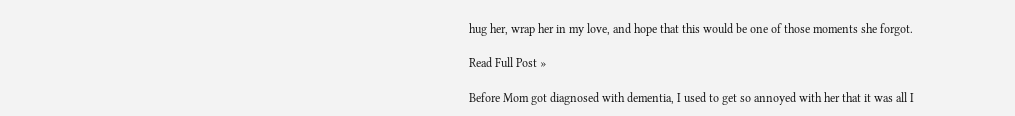hug her, wrap her in my love, and hope that this would be one of those moments she forgot.

Read Full Post »

Before Mom got diagnosed with dementia, I used to get so annoyed with her that it was all I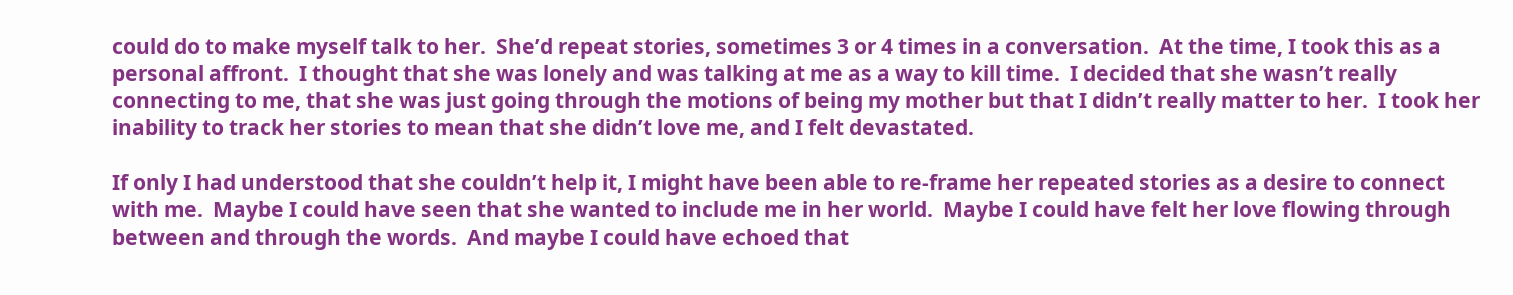could do to make myself talk to her.  She’d repeat stories, sometimes 3 or 4 times in a conversation.  At the time, I took this as a personal affront.  I thought that she was lonely and was talking at me as a way to kill time.  I decided that she wasn’t really connecting to me, that she was just going through the motions of being my mother but that I didn’t really matter to her.  I took her inability to track her stories to mean that she didn’t love me, and I felt devastated.

If only I had understood that she couldn’t help it, I might have been able to re-frame her repeated stories as a desire to connect with me.  Maybe I could have seen that she wanted to include me in her world.  Maybe I could have felt her love flowing through between and through the words.  And maybe I could have echoed that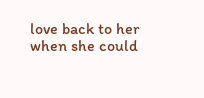love back to her when she could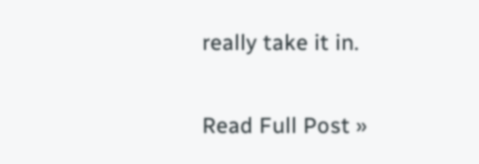really take it in.

Read Full Post »